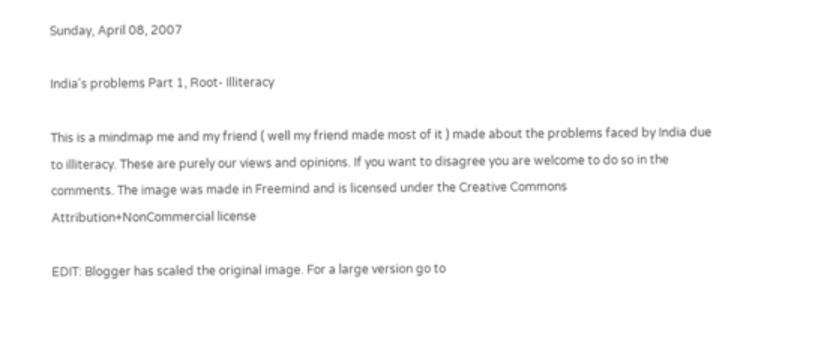Sunday, April 08, 2007

India's problems Part 1, Root- Illiteracy

This is a mindmap me and my friend ( well my friend made most of it ) made about the problems faced by India due to illiteracy. These are purely our views and opinions. If you want to disagree you are welcome to do so in the comments. The image was made in Freemind and is licensed under the Creative Commons Attribution+NonCommercial license

EDIT: Blogger has scaled the original image. For a large version go to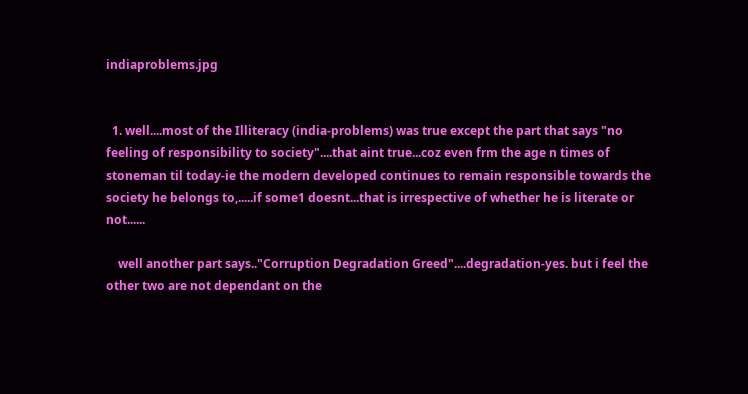indiaproblems.jpg


  1. well....most of the Illiteracy (india-problems) was true except the part that says "no feeling of responsibility to society"....that aint true...coz even frm the age n times of stoneman til today-ie the modern developed continues to remain responsible towards the society he belongs to,.....if some1 doesnt...that is irrespective of whether he is literate or not......

    well another part says.."Corruption Degradation Greed"....degradation-yes. but i feel the other two are not dependant on the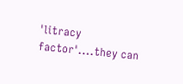'litracy factor'....they can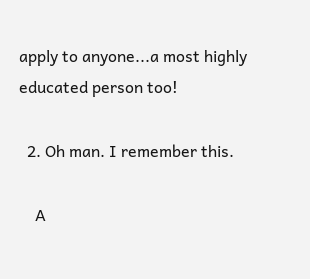apply to anyone...a most highly educated person too!

  2. Oh man. I remember this.

    A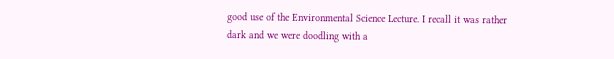good use of the Environmental Science Lecture. I recall it was rather dark and we were doodling with a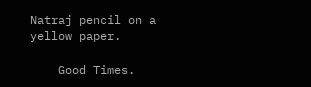Natraj pencil on a yellow paper.

    Good Times.